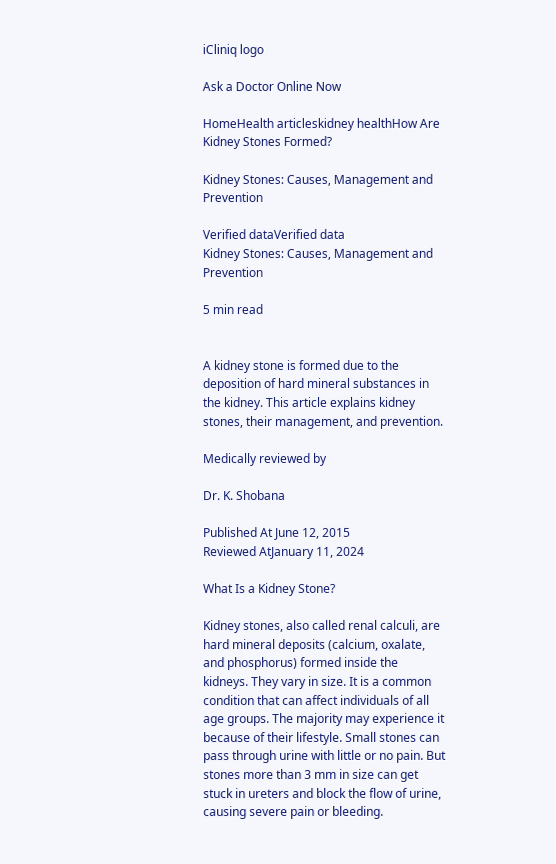iCliniq logo

Ask a Doctor Online Now

HomeHealth articleskidney healthHow Are Kidney Stones Formed?

Kidney Stones: Causes, Management and Prevention

Verified dataVerified data
Kidney Stones: Causes, Management and Prevention

5 min read


A kidney stone is formed due to the deposition of hard mineral substances in the kidney. This article explains kidney stones, their management, and prevention.

Medically reviewed by

Dr. K. Shobana

Published At June 12, 2015
Reviewed AtJanuary 11, 2024

What Is a Kidney Stone?

Kidney stones, also called renal calculi, are hard mineral deposits (calcium, oxalate, and phosphorus) formed inside the kidneys. They vary in size. It is a common condition that can affect individuals of all age groups. The majority may experience it because of their lifestyle. Small stones can pass through urine with little or no pain. But stones more than 3 mm in size can get stuck in ureters and block the flow of urine, causing severe pain or bleeding.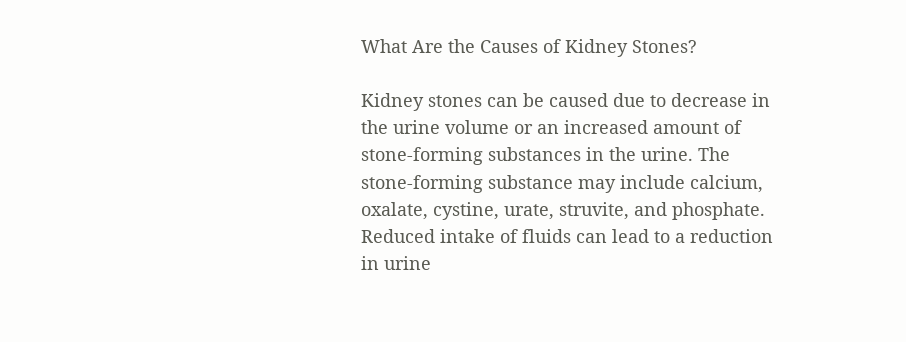What Are the Causes of Kidney Stones?

Kidney stones can be caused due to decrease in the urine volume or an increased amount of stone-forming substances in the urine. The stone-forming substance may include calcium, oxalate, cystine, urate, struvite, and phosphate. Reduced intake of fluids can lead to a reduction in urine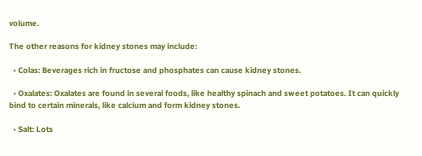volume.

The other reasons for kidney stones may include:

  • Colas: Beverages rich in fructose and phosphates can cause kidney stones.

  • Oxalates: Oxalates are found in several foods, like healthy spinach and sweet potatoes. It can quickly bind to certain minerals, like calcium and form kidney stones.

  • Salt: Lots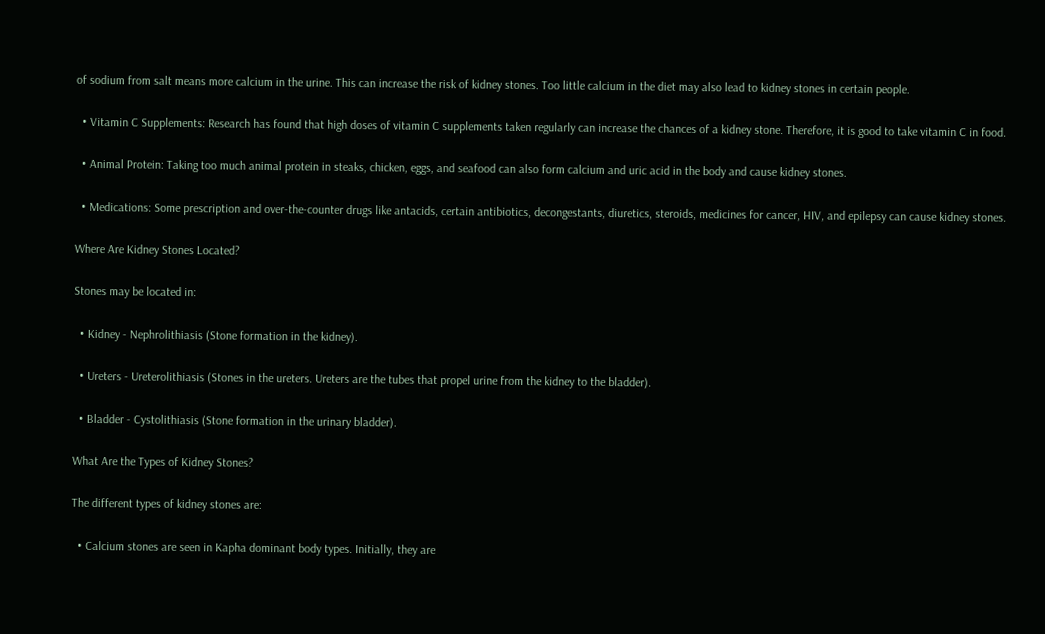of sodium from salt means more calcium in the urine. This can increase the risk of kidney stones. Too little calcium in the diet may also lead to kidney stones in certain people.

  • Vitamin C Supplements: Research has found that high doses of vitamin C supplements taken regularly can increase the chances of a kidney stone. Therefore, it is good to take vitamin C in food.

  • Animal Protein: Taking too much animal protein in steaks, chicken, eggs, and seafood can also form calcium and uric acid in the body and cause kidney stones.

  • Medications: Some prescription and over-the-counter drugs like antacids, certain antibiotics, decongestants, diuretics, steroids, medicines for cancer, HIV, and epilepsy can cause kidney stones.

Where Are Kidney Stones Located?

Stones may be located in:

  • Kidney - Nephrolithiasis (Stone formation in the kidney).

  • Ureters - Ureterolithiasis (Stones in the ureters. Ureters are the tubes that propel urine from the kidney to the bladder).

  • Bladder - Cystolithiasis (Stone formation in the urinary bladder).

What Are the Types of Kidney Stones?

The different types of kidney stones are:

  • Calcium stones are seen in Kapha dominant body types. Initially, they are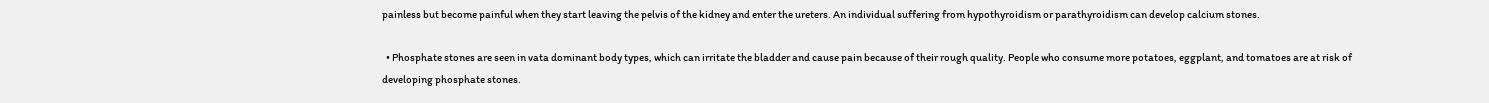painless but become painful when they start leaving the pelvis of the kidney and enter the ureters. An individual suffering from hypothyroidism or parathyroidism can develop calcium stones.

  • Phosphate stones are seen in vata dominant body types, which can irritate the bladder and cause pain because of their rough quality. People who consume more potatoes, eggplant, and tomatoes are at risk of developing phosphate stones.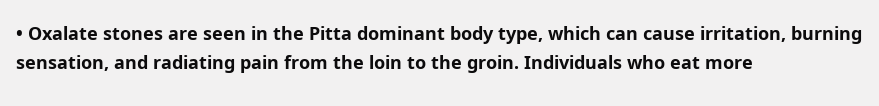• Oxalate stones are seen in the Pitta dominant body type, which can cause irritation, burning sensation, and radiating pain from the loin to the groin. Individuals who eat more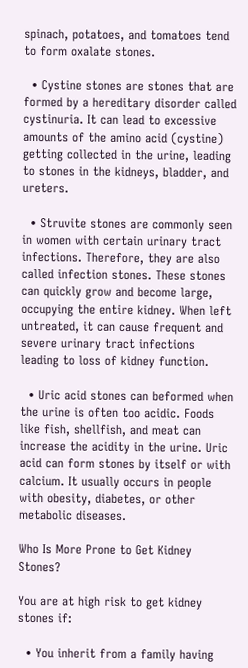spinach, potatoes, and tomatoes tend to form oxalate stones.

  • Cystine stones are stones that are formed by a hereditary disorder called cystinuria. It can lead to excessive amounts of the amino acid (cystine) getting collected in the urine, leading to stones in the kidneys, bladder, and ureters.

  • Struvite stones are commonly seen in women with certain urinary tract infections. Therefore, they are also called infection stones. These stones can quickly grow and become large, occupying the entire kidney. When left untreated, it can cause frequent and severe urinary tract infections leading to loss of kidney function.

  • Uric acid stones can beformed when the urine is often too acidic. Foods like fish, shellfish, and meat can increase the acidity in the urine. Uric acid can form stones by itself or with calcium. It usually occurs in people with obesity, diabetes, or other metabolic diseases.

Who Is More Prone to Get Kidney Stones?

You are at high risk to get kidney stones if:

  • You inherit from a family having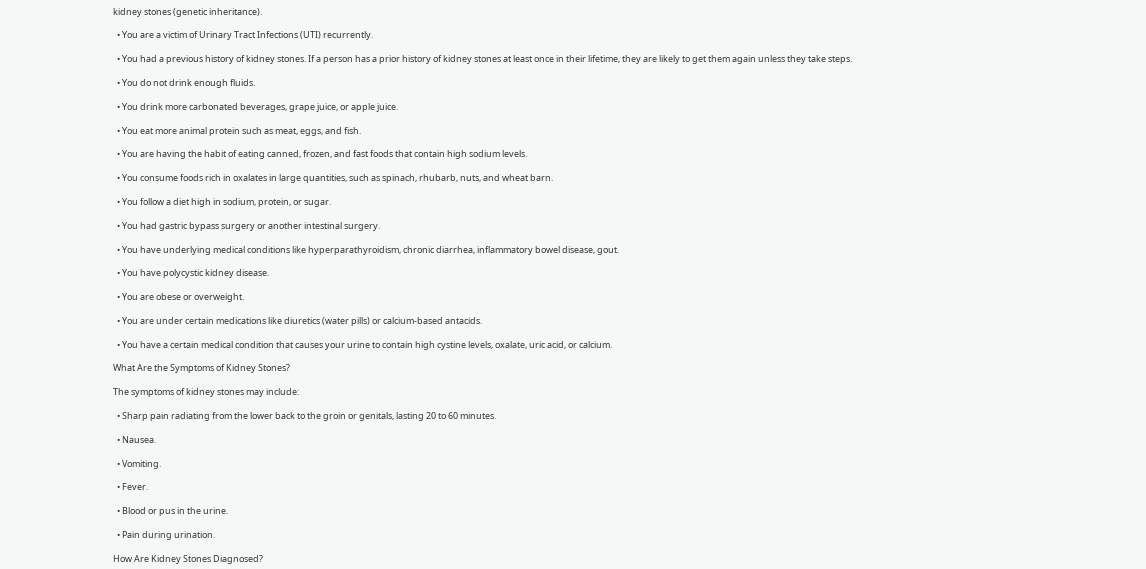kidney stones (genetic inheritance).

  • You are a victim of Urinary Tract Infections (UTI) recurrently.

  • You had a previous history of kidney stones. If a person has a prior history of kidney stones at least once in their lifetime, they are likely to get them again unless they take steps.

  • You do not drink enough fluids.

  • You drink more carbonated beverages, grape juice, or apple juice.

  • You eat more animal protein such as meat, eggs, and fish.

  • You are having the habit of eating canned, frozen, and fast foods that contain high sodium levels.

  • You consume foods rich in oxalates in large quantities, such as spinach, rhubarb, nuts, and wheat barn.

  • You follow a diet high in sodium, protein, or sugar.

  • You had gastric bypass surgery or another intestinal surgery.

  • You have underlying medical conditions like hyperparathyroidism, chronic diarrhea, inflammatory bowel disease, gout.

  • You have polycystic kidney disease.

  • You are obese or overweight.

  • You are under certain medications like diuretics (water pills) or calcium-based antacids.

  • You have a certain medical condition that causes your urine to contain high cystine levels, oxalate, uric acid, or calcium.

What Are the Symptoms of Kidney Stones?

The symptoms of kidney stones may include:

  • Sharp pain radiating from the lower back to the groin or genitals, lasting 20 to 60 minutes.

  • Nausea.

  • Vomiting.

  • Fever.

  • Blood or pus in the urine.

  • Pain during urination.

How Are Kidney Stones Diagnosed?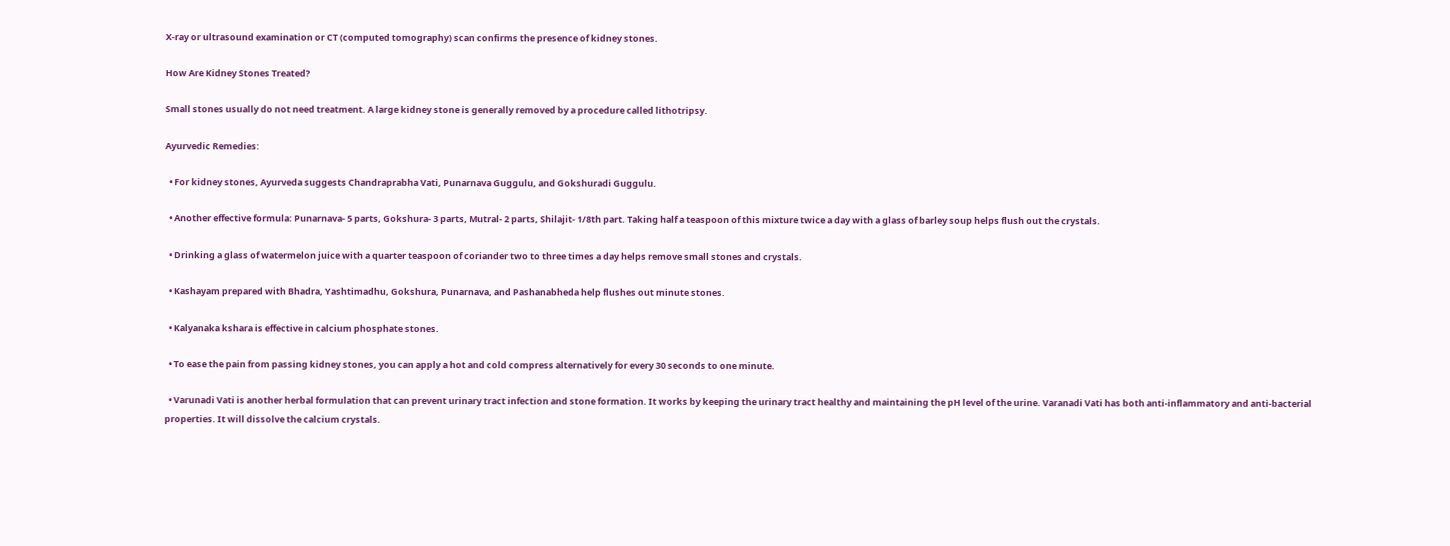X-ray or ultrasound examination or CT (computed tomography) scan confirms the presence of kidney stones.

How Are Kidney Stones Treated?

Small stones usually do not need treatment. A large kidney stone is generally removed by a procedure called lithotripsy.

Ayurvedic Remedies:

  • For kidney stones, Ayurveda suggests Chandraprabha Vati, Punarnava Guggulu, and Gokshuradi Guggulu.

  • Another effective formula: Punarnava- 5 parts, Gokshura- 3 parts, Mutral- 2 parts, Shilajit- 1/8th part. Taking half a teaspoon of this mixture twice a day with a glass of barley soup helps flush out the crystals.

  • Drinking a glass of watermelon juice with a quarter teaspoon of coriander two to three times a day helps remove small stones and crystals.

  • Kashayam prepared with Bhadra, Yashtimadhu, Gokshura, Punarnava, and Pashanabheda help flushes out minute stones.

  • Kalyanaka kshara is effective in calcium phosphate stones.

  • To ease the pain from passing kidney stones, you can apply a hot and cold compress alternatively for every 30 seconds to one minute.

  • Varunadi Vati is another herbal formulation that can prevent urinary tract infection and stone formation. It works by keeping the urinary tract healthy and maintaining the pH level of the urine. Varanadi Vati has both anti-inflammatory and anti-bacterial properties. It will dissolve the calcium crystals.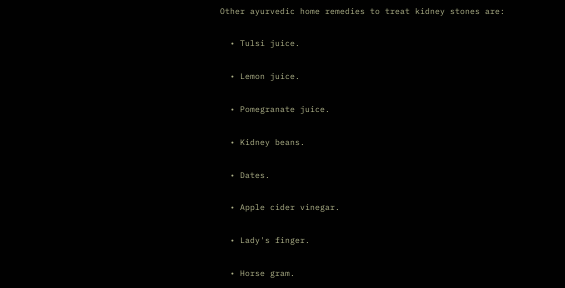Other ayurvedic home remedies to treat kidney stones are:

  • Tulsi juice.

  • Lemon juice.

  • Pomegranate juice.

  • Kidney beans.

  • Dates.

  • Apple cider vinegar.

  • Lady's finger.

  • Horse gram.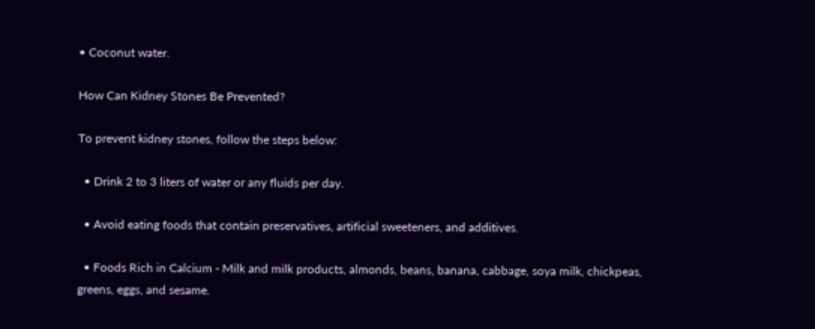• Coconut water.

How Can Kidney Stones Be Prevented?

To prevent kidney stones, follow the steps below:

  • Drink 2 to 3 liters of water or any fluids per day.

  • Avoid eating foods that contain preservatives, artificial sweeteners, and additives.

  • Foods Rich in Calcium - Milk and milk products, almonds, beans, banana, cabbage, soya milk, chickpeas, greens, eggs, and sesame.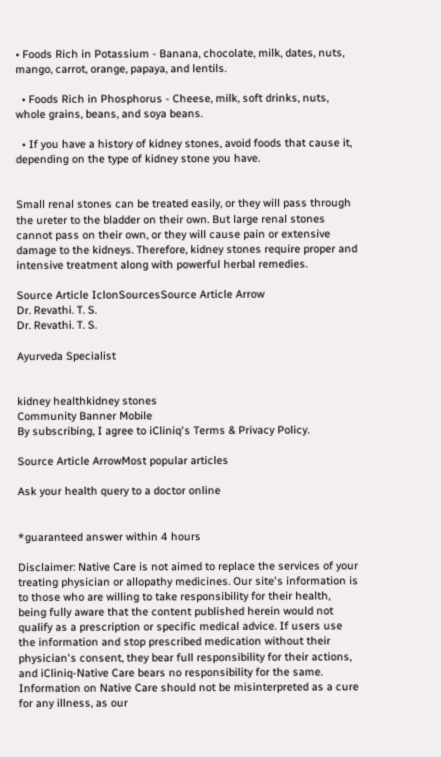• Foods Rich in Potassium - Banana, chocolate, milk, dates, nuts, mango, carrot, orange, papaya, and lentils.

  • Foods Rich in Phosphorus - Cheese, milk, soft drinks, nuts, whole grains, beans, and soya beans.

  • If you have a history of kidney stones, avoid foods that cause it, depending on the type of kidney stone you have.


Small renal stones can be treated easily, or they will pass through the ureter to the bladder on their own. But large renal stones cannot pass on their own, or they will cause pain or extensive damage to the kidneys. Therefore, kidney stones require proper and intensive treatment along with powerful herbal remedies.

Source Article IclonSourcesSource Article Arrow
Dr. Revathi. T. S.
Dr. Revathi. T. S.

Ayurveda Specialist


kidney healthkidney stones
Community Banner Mobile
By subscribing, I agree to iCliniq's Terms & Privacy Policy.

Source Article ArrowMost popular articles

Ask your health query to a doctor online


*guaranteed answer within 4 hours

Disclaimer: Native Care is not aimed to replace the services of your treating physician or allopathy medicines. Our site's information is to those who are willing to take responsibility for their health, being fully aware that the content published herein would not qualify as a prescription or specific medical advice. If users use the information and stop prescribed medication without their physician's consent, they bear full responsibility for their actions, and iCliniq-Native Care bears no responsibility for the same. Information on Native Care should not be misinterpreted as a cure for any illness, as our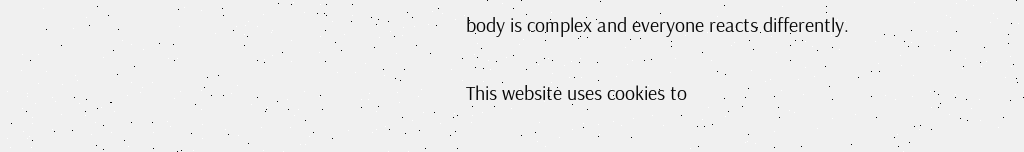body is complex and everyone reacts differently.

This website uses cookies to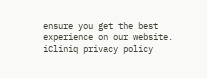ensure you get the best experience on our website. iCliniq privacy policy